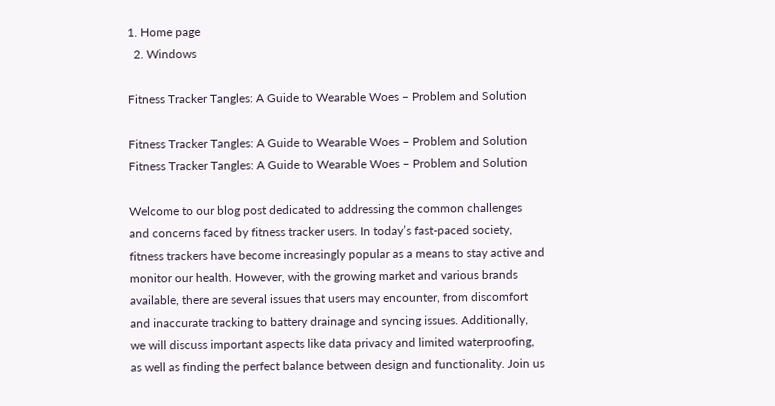1. Home page
  2. Windows

Fitness Tracker Tangles: A Guide to Wearable Woes – Problem and Solution

Fitness Tracker Tangles: A Guide to Wearable Woes – Problem and Solution
Fitness Tracker Tangles: A Guide to Wearable Woes – Problem and Solution

Welcome to our blog post dedicated to addressing the common challenges and concerns faced by fitness tracker users. In today’s fast-paced society, fitness trackers have become increasingly popular as a means to stay active and monitor our health. However, with the growing market and various brands available, there are several issues that users may encounter, from discomfort and inaccurate tracking to battery drainage and syncing issues. Additionally, we will discuss important aspects like data privacy and limited waterproofing, as well as finding the perfect balance between design and functionality. Join us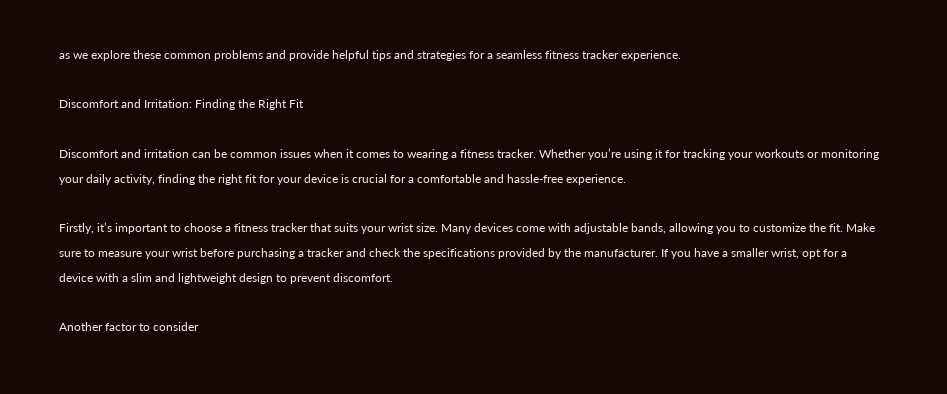as we explore these common problems and provide helpful tips and strategies for a seamless fitness tracker experience.

Discomfort and Irritation: Finding the Right Fit

Discomfort and irritation can be common issues when it comes to wearing a fitness tracker. Whether you’re using it for tracking your workouts or monitoring your daily activity, finding the right fit for your device is crucial for a comfortable and hassle-free experience.

Firstly, it’s important to choose a fitness tracker that suits your wrist size. Many devices come with adjustable bands, allowing you to customize the fit. Make sure to measure your wrist before purchasing a tracker and check the specifications provided by the manufacturer. If you have a smaller wrist, opt for a device with a slim and lightweight design to prevent discomfort.

Another factor to consider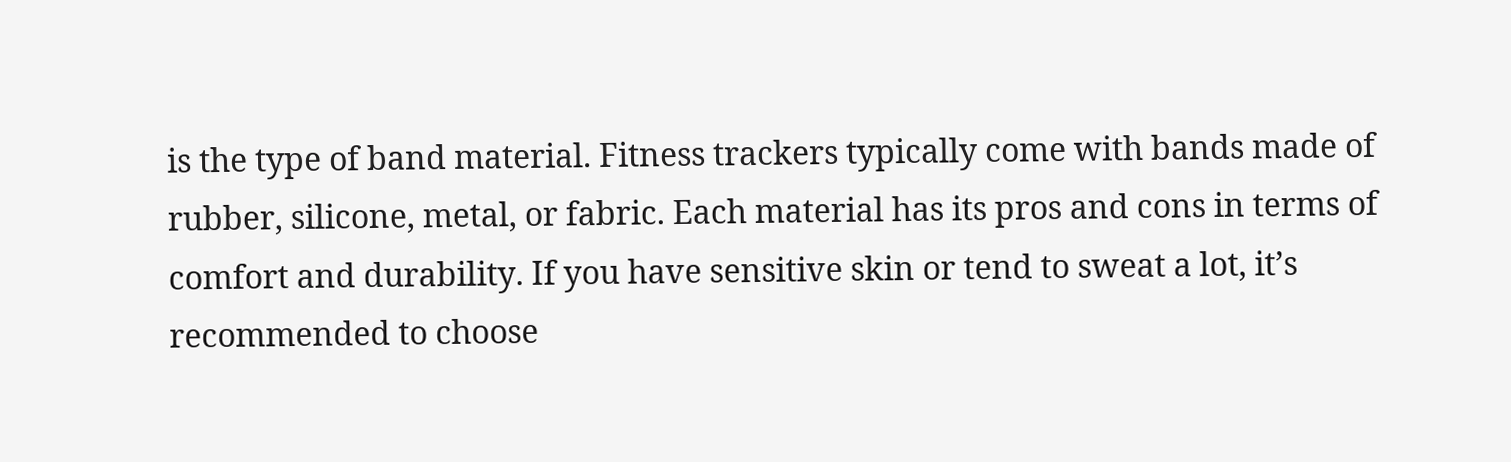is the type of band material. Fitness trackers typically come with bands made of rubber, silicone, metal, or fabric. Each material has its pros and cons in terms of comfort and durability. If you have sensitive skin or tend to sweat a lot, it’s recommended to choose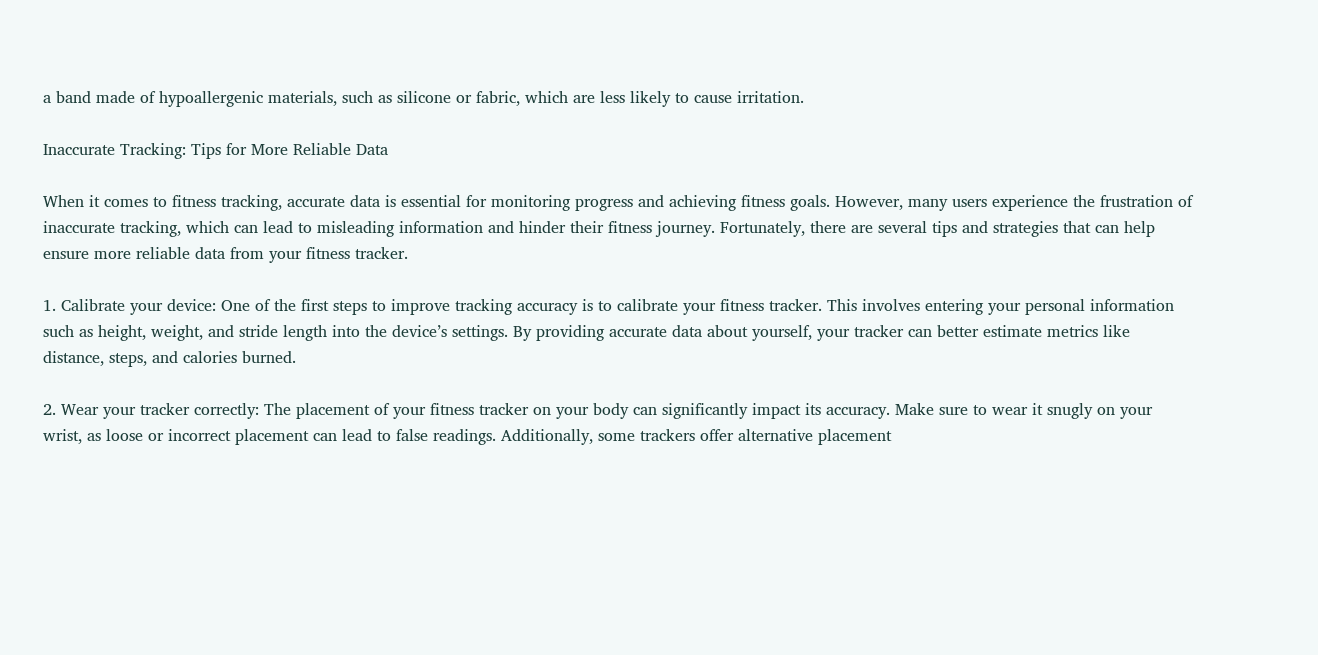a band made of hypoallergenic materials, such as silicone or fabric, which are less likely to cause irritation.

Inaccurate Tracking: Tips for More Reliable Data

When it comes to fitness tracking, accurate data is essential for monitoring progress and achieving fitness goals. However, many users experience the frustration of inaccurate tracking, which can lead to misleading information and hinder their fitness journey. Fortunately, there are several tips and strategies that can help ensure more reliable data from your fitness tracker.

1. Calibrate your device: One of the first steps to improve tracking accuracy is to calibrate your fitness tracker. This involves entering your personal information such as height, weight, and stride length into the device’s settings. By providing accurate data about yourself, your tracker can better estimate metrics like distance, steps, and calories burned.

2. Wear your tracker correctly: The placement of your fitness tracker on your body can significantly impact its accuracy. Make sure to wear it snugly on your wrist, as loose or incorrect placement can lead to false readings. Additionally, some trackers offer alternative placement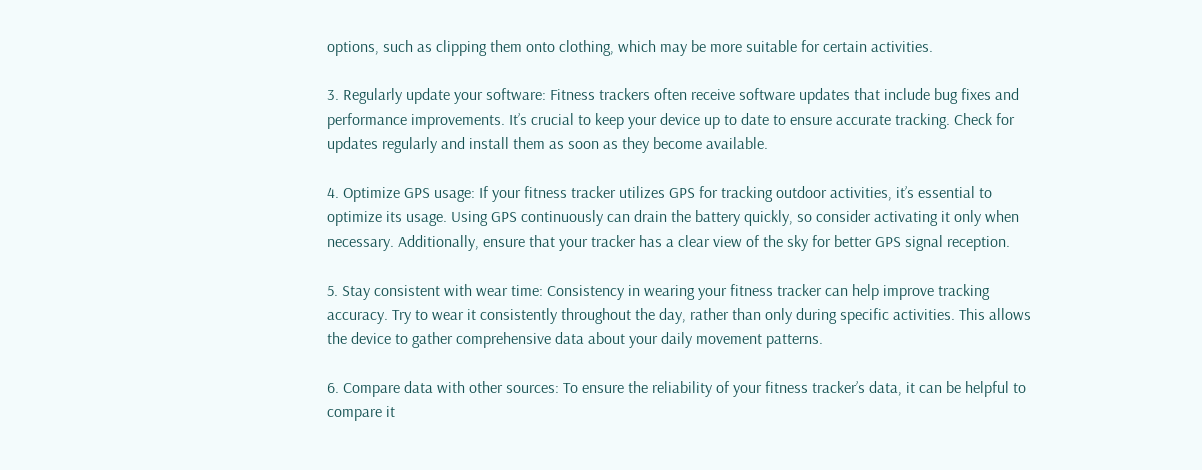options, such as clipping them onto clothing, which may be more suitable for certain activities.

3. Regularly update your software: Fitness trackers often receive software updates that include bug fixes and performance improvements. It’s crucial to keep your device up to date to ensure accurate tracking. Check for updates regularly and install them as soon as they become available.

4. Optimize GPS usage: If your fitness tracker utilizes GPS for tracking outdoor activities, it’s essential to optimize its usage. Using GPS continuously can drain the battery quickly, so consider activating it only when necessary. Additionally, ensure that your tracker has a clear view of the sky for better GPS signal reception.

5. Stay consistent with wear time: Consistency in wearing your fitness tracker can help improve tracking accuracy. Try to wear it consistently throughout the day, rather than only during specific activities. This allows the device to gather comprehensive data about your daily movement patterns.

6. Compare data with other sources: To ensure the reliability of your fitness tracker’s data, it can be helpful to compare it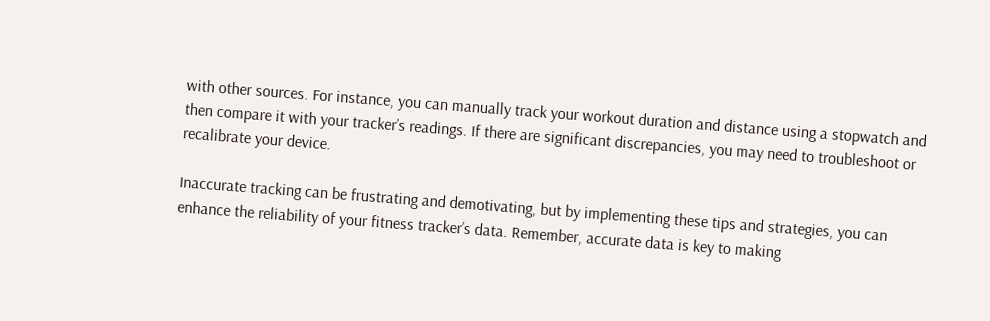with other sources. For instance, you can manually track your workout duration and distance using a stopwatch and then compare it with your tracker’s readings. If there are significant discrepancies, you may need to troubleshoot or recalibrate your device.

Inaccurate tracking can be frustrating and demotivating, but by implementing these tips and strategies, you can enhance the reliability of your fitness tracker’s data. Remember, accurate data is key to making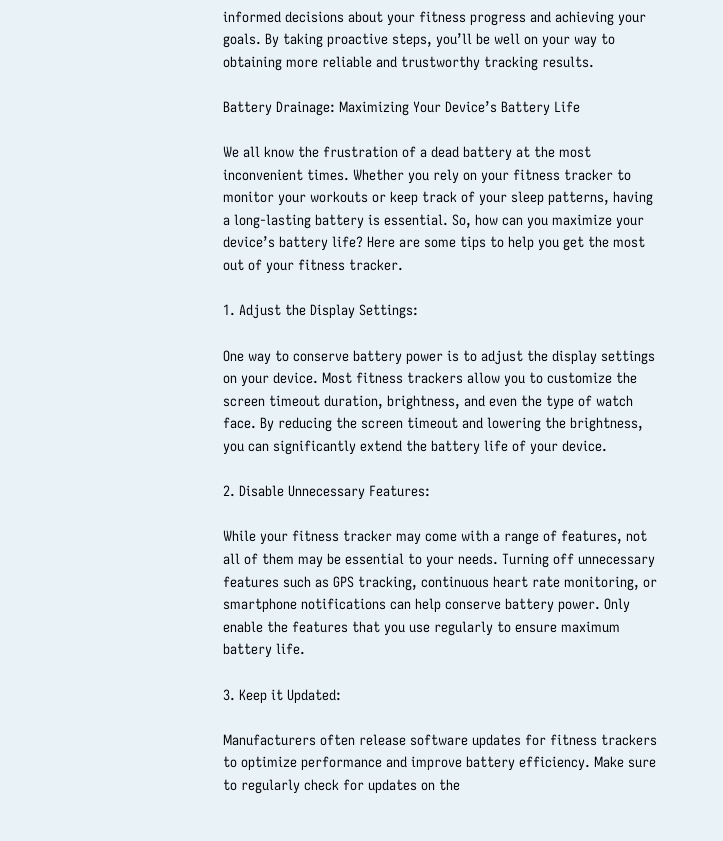informed decisions about your fitness progress and achieving your goals. By taking proactive steps, you’ll be well on your way to obtaining more reliable and trustworthy tracking results.

Battery Drainage: Maximizing Your Device’s Battery Life

We all know the frustration of a dead battery at the most inconvenient times. Whether you rely on your fitness tracker to monitor your workouts or keep track of your sleep patterns, having a long-lasting battery is essential. So, how can you maximize your device’s battery life? Here are some tips to help you get the most out of your fitness tracker.

1. Adjust the Display Settings:

One way to conserve battery power is to adjust the display settings on your device. Most fitness trackers allow you to customize the screen timeout duration, brightness, and even the type of watch face. By reducing the screen timeout and lowering the brightness, you can significantly extend the battery life of your device.

2. Disable Unnecessary Features:

While your fitness tracker may come with a range of features, not all of them may be essential to your needs. Turning off unnecessary features such as GPS tracking, continuous heart rate monitoring, or smartphone notifications can help conserve battery power. Only enable the features that you use regularly to ensure maximum battery life.

3. Keep it Updated:

Manufacturers often release software updates for fitness trackers to optimize performance and improve battery efficiency. Make sure to regularly check for updates on the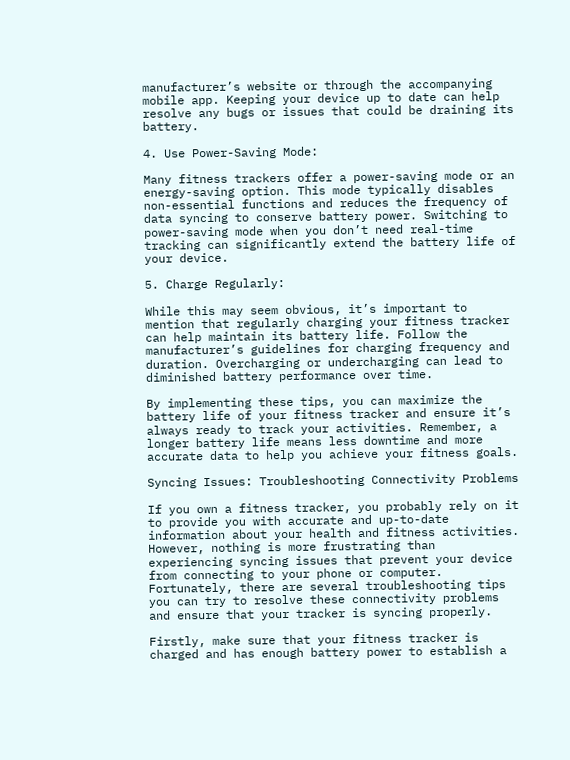manufacturer’s website or through the accompanying mobile app. Keeping your device up to date can help resolve any bugs or issues that could be draining its battery.

4. Use Power-Saving Mode:

Many fitness trackers offer a power-saving mode or an energy-saving option. This mode typically disables non-essential functions and reduces the frequency of data syncing to conserve battery power. Switching to power-saving mode when you don’t need real-time tracking can significantly extend the battery life of your device.

5. Charge Regularly:

While this may seem obvious, it’s important to mention that regularly charging your fitness tracker can help maintain its battery life. Follow the manufacturer’s guidelines for charging frequency and duration. Overcharging or undercharging can lead to diminished battery performance over time.

By implementing these tips, you can maximize the battery life of your fitness tracker and ensure it’s always ready to track your activities. Remember, a longer battery life means less downtime and more accurate data to help you achieve your fitness goals.

Syncing Issues: Troubleshooting Connectivity Problems

If you own a fitness tracker, you probably rely on it to provide you with accurate and up-to-date information about your health and fitness activities. However, nothing is more frustrating than experiencing syncing issues that prevent your device from connecting to your phone or computer. Fortunately, there are several troubleshooting tips you can try to resolve these connectivity problems and ensure that your tracker is syncing properly.

Firstly, make sure that your fitness tracker is charged and has enough battery power to establish a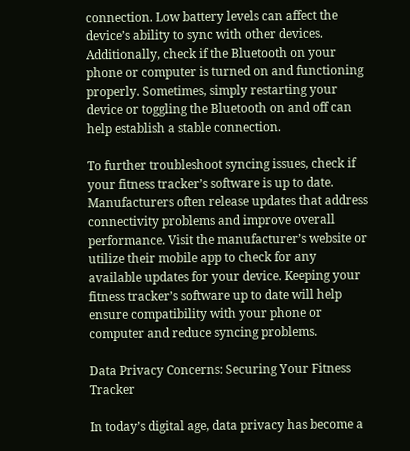connection. Low battery levels can affect the device’s ability to sync with other devices. Additionally, check if the Bluetooth on your phone or computer is turned on and functioning properly. Sometimes, simply restarting your device or toggling the Bluetooth on and off can help establish a stable connection.

To further troubleshoot syncing issues, check if your fitness tracker’s software is up to date. Manufacturers often release updates that address connectivity problems and improve overall performance. Visit the manufacturer’s website or utilize their mobile app to check for any available updates for your device. Keeping your fitness tracker’s software up to date will help ensure compatibility with your phone or computer and reduce syncing problems.

Data Privacy Concerns: Securing Your Fitness Tracker

In today’s digital age, data privacy has become a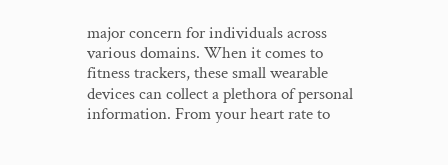major concern for individuals across various domains. When it comes to fitness trackers, these small wearable devices can collect a plethora of personal information. From your heart rate to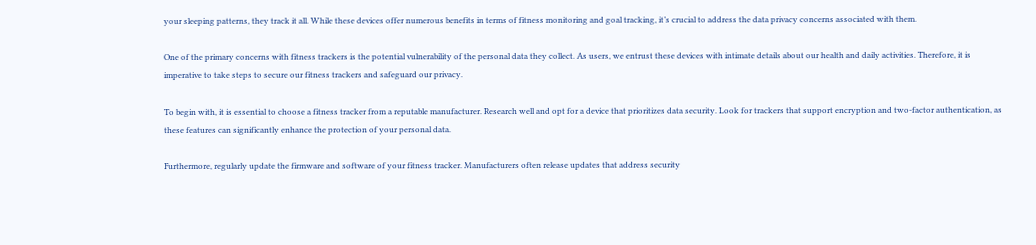your sleeping patterns, they track it all. While these devices offer numerous benefits in terms of fitness monitoring and goal tracking, it’s crucial to address the data privacy concerns associated with them.

One of the primary concerns with fitness trackers is the potential vulnerability of the personal data they collect. As users, we entrust these devices with intimate details about our health and daily activities. Therefore, it is imperative to take steps to secure our fitness trackers and safeguard our privacy.

To begin with, it is essential to choose a fitness tracker from a reputable manufacturer. Research well and opt for a device that prioritizes data security. Look for trackers that support encryption and two-factor authentication, as these features can significantly enhance the protection of your personal data.

Furthermore, regularly update the firmware and software of your fitness tracker. Manufacturers often release updates that address security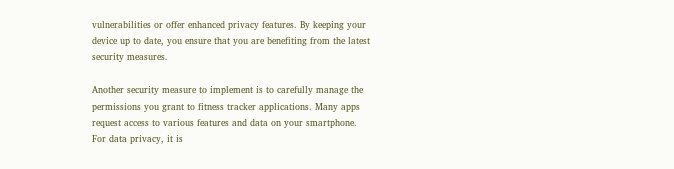vulnerabilities or offer enhanced privacy features. By keeping your device up to date, you ensure that you are benefiting from the latest security measures.

Another security measure to implement is to carefully manage the permissions you grant to fitness tracker applications. Many apps request access to various features and data on your smartphone. For data privacy, it is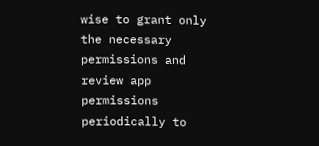wise to grant only the necessary permissions and review app permissions periodically to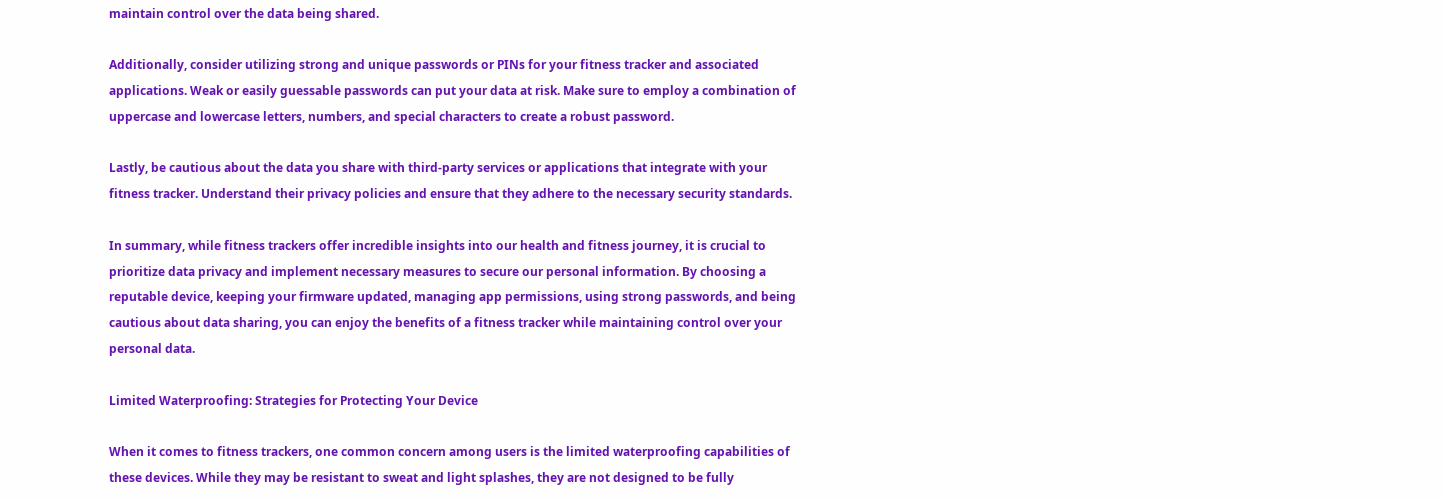maintain control over the data being shared.

Additionally, consider utilizing strong and unique passwords or PINs for your fitness tracker and associated applications. Weak or easily guessable passwords can put your data at risk. Make sure to employ a combination of uppercase and lowercase letters, numbers, and special characters to create a robust password.

Lastly, be cautious about the data you share with third-party services or applications that integrate with your fitness tracker. Understand their privacy policies and ensure that they adhere to the necessary security standards.

In summary, while fitness trackers offer incredible insights into our health and fitness journey, it is crucial to prioritize data privacy and implement necessary measures to secure our personal information. By choosing a reputable device, keeping your firmware updated, managing app permissions, using strong passwords, and being cautious about data sharing, you can enjoy the benefits of a fitness tracker while maintaining control over your personal data.

Limited Waterproofing: Strategies for Protecting Your Device

When it comes to fitness trackers, one common concern among users is the limited waterproofing capabilities of these devices. While they may be resistant to sweat and light splashes, they are not designed to be fully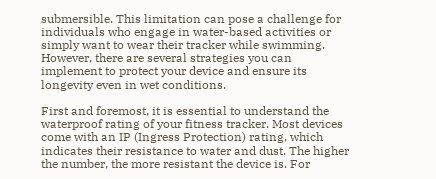submersible. This limitation can pose a challenge for individuals who engage in water-based activities or simply want to wear their tracker while swimming. However, there are several strategies you can implement to protect your device and ensure its longevity even in wet conditions.

First and foremost, it is essential to understand the waterproof rating of your fitness tracker. Most devices come with an IP (Ingress Protection) rating, which indicates their resistance to water and dust. The higher the number, the more resistant the device is. For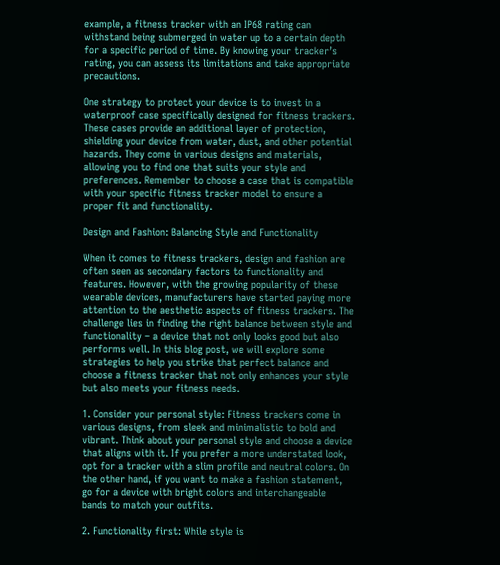example, a fitness tracker with an IP68 rating can withstand being submerged in water up to a certain depth for a specific period of time. By knowing your tracker’s rating, you can assess its limitations and take appropriate precautions.

One strategy to protect your device is to invest in a waterproof case specifically designed for fitness trackers. These cases provide an additional layer of protection, shielding your device from water, dust, and other potential hazards. They come in various designs and materials, allowing you to find one that suits your style and preferences. Remember to choose a case that is compatible with your specific fitness tracker model to ensure a proper fit and functionality.

Design and Fashion: Balancing Style and Functionality

When it comes to fitness trackers, design and fashion are often seen as secondary factors to functionality and features. However, with the growing popularity of these wearable devices, manufacturers have started paying more attention to the aesthetic aspects of fitness trackers. The challenge lies in finding the right balance between style and functionality – a device that not only looks good but also performs well. In this blog post, we will explore some strategies to help you strike that perfect balance and choose a fitness tracker that not only enhances your style but also meets your fitness needs.

1. Consider your personal style: Fitness trackers come in various designs, from sleek and minimalistic to bold and vibrant. Think about your personal style and choose a device that aligns with it. If you prefer a more understated look, opt for a tracker with a slim profile and neutral colors. On the other hand, if you want to make a fashion statement, go for a device with bright colors and interchangeable bands to match your outfits.

2. Functionality first: While style is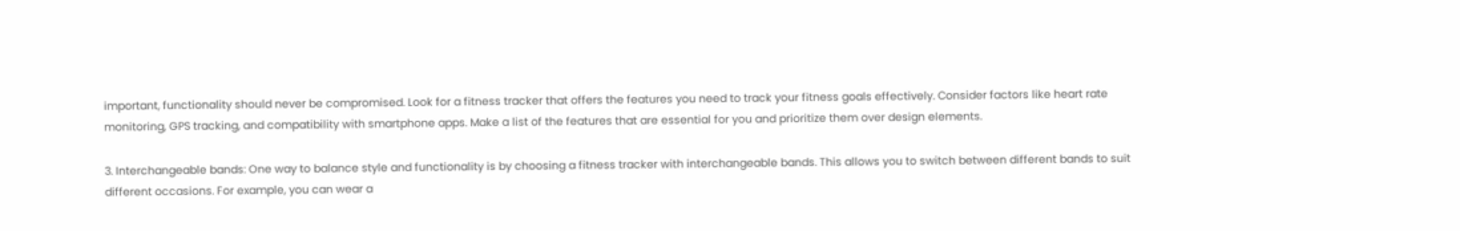important, functionality should never be compromised. Look for a fitness tracker that offers the features you need to track your fitness goals effectively. Consider factors like heart rate monitoring, GPS tracking, and compatibility with smartphone apps. Make a list of the features that are essential for you and prioritize them over design elements.

3. Interchangeable bands: One way to balance style and functionality is by choosing a fitness tracker with interchangeable bands. This allows you to switch between different bands to suit different occasions. For example, you can wear a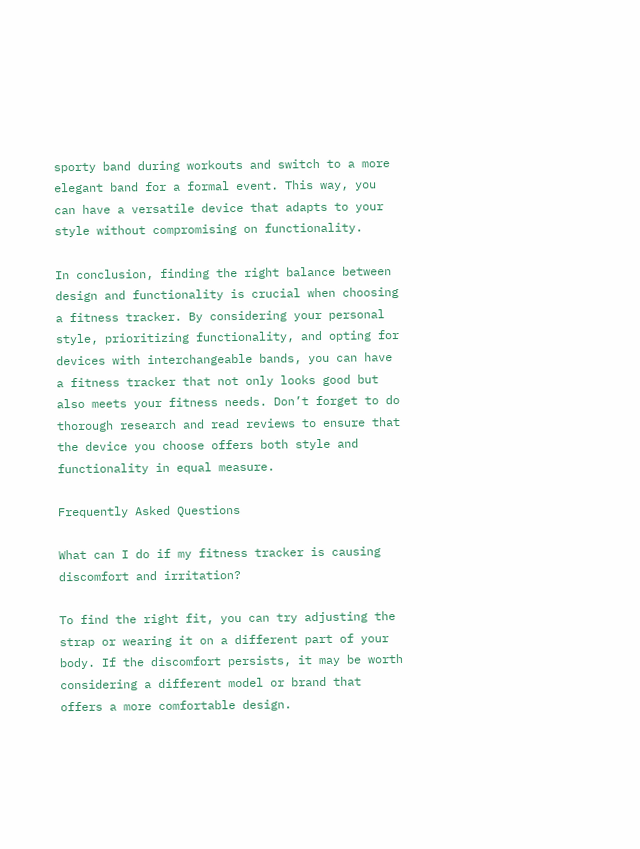sporty band during workouts and switch to a more elegant band for a formal event. This way, you can have a versatile device that adapts to your style without compromising on functionality.

In conclusion, finding the right balance between design and functionality is crucial when choosing a fitness tracker. By considering your personal style, prioritizing functionality, and opting for devices with interchangeable bands, you can have a fitness tracker that not only looks good but also meets your fitness needs. Don’t forget to do thorough research and read reviews to ensure that the device you choose offers both style and functionality in equal measure.

Frequently Asked Questions

What can I do if my fitness tracker is causing discomfort and irritation?

To find the right fit, you can try adjusting the strap or wearing it on a different part of your body. If the discomfort persists, it may be worth considering a different model or brand that offers a more comfortable design.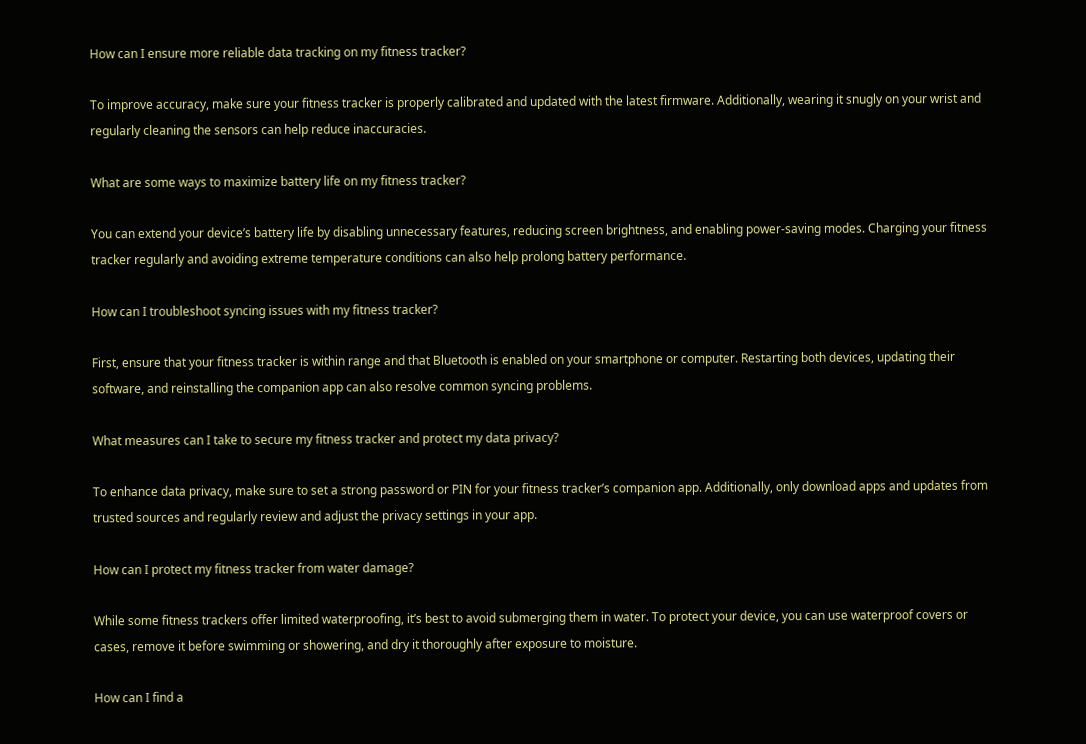How can I ensure more reliable data tracking on my fitness tracker?

To improve accuracy, make sure your fitness tracker is properly calibrated and updated with the latest firmware. Additionally, wearing it snugly on your wrist and regularly cleaning the sensors can help reduce inaccuracies.

What are some ways to maximize battery life on my fitness tracker?

You can extend your device’s battery life by disabling unnecessary features, reducing screen brightness, and enabling power-saving modes. Charging your fitness tracker regularly and avoiding extreme temperature conditions can also help prolong battery performance.

How can I troubleshoot syncing issues with my fitness tracker?

First, ensure that your fitness tracker is within range and that Bluetooth is enabled on your smartphone or computer. Restarting both devices, updating their software, and reinstalling the companion app can also resolve common syncing problems.

What measures can I take to secure my fitness tracker and protect my data privacy?

To enhance data privacy, make sure to set a strong password or PIN for your fitness tracker’s companion app. Additionally, only download apps and updates from trusted sources and regularly review and adjust the privacy settings in your app.

How can I protect my fitness tracker from water damage?

While some fitness trackers offer limited waterproofing, it’s best to avoid submerging them in water. To protect your device, you can use waterproof covers or cases, remove it before swimming or showering, and dry it thoroughly after exposure to moisture.

How can I find a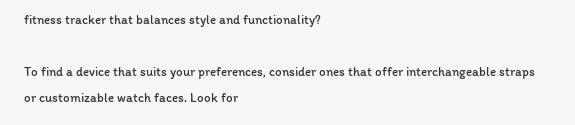fitness tracker that balances style and functionality?

To find a device that suits your preferences, consider ones that offer interchangeable straps or customizable watch faces. Look for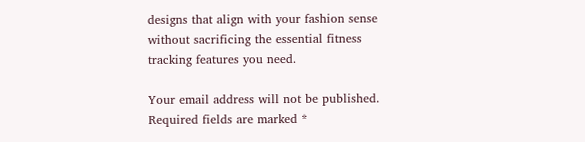designs that align with your fashion sense without sacrificing the essential fitness tracking features you need.

Your email address will not be published. Required fields are marked *